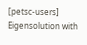[petsc-users] Eigensolution with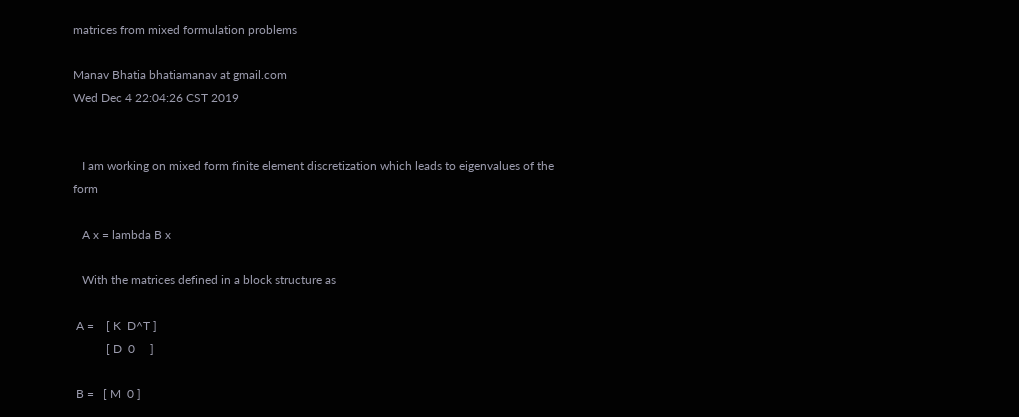matrices from mixed formulation problems

Manav Bhatia bhatiamanav at gmail.com
Wed Dec 4 22:04:26 CST 2019


   I am working on mixed form finite element discretization which leads to eigenvalues of the form

   A x = lambda B x

   With the matrices defined in a block structure as

 A =    [ K  D^T ]
           [ D  0     ]

 B =   [ M  0 ]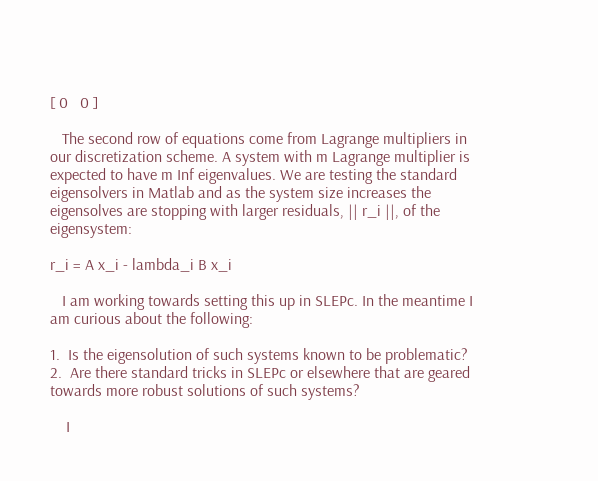[ 0   0 ]

   The second row of equations come from Lagrange multipliers in our discretization scheme. A system with m Lagrange multiplier is expected to have m Inf eigenvalues. We are testing the standard eigensolvers in Matlab and as the system size increases the eigensolves are stopping with larger residuals, || r_i ||, of the eigensystem:

r_i = A x_i - lambda_i B x_i

   I am working towards setting this up in SLEPc. In the meantime I am curious about the following:

1.  Is the eigensolution of such systems known to be problematic?
2.  Are there standard tricks in SLEPc or elsewhere that are geared towards more robust solutions of such systems?

    I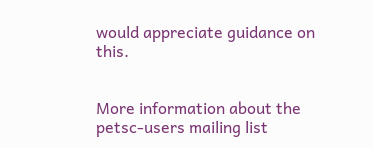would appreciate guidance on this.


More information about the petsc-users mailing list